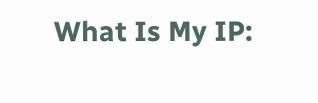What Is My IP: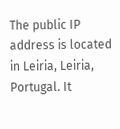The public IP address is located in Leiria, Leiria, Portugal. It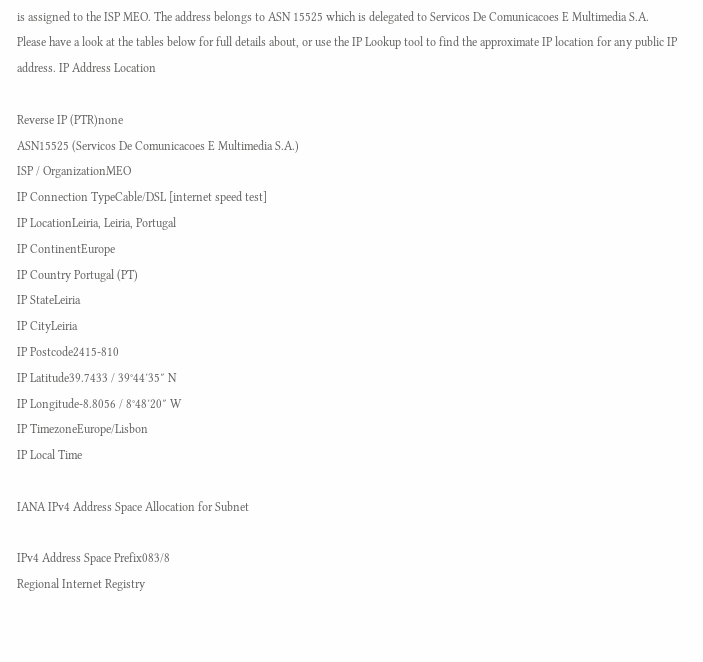is assigned to the ISP MEO. The address belongs to ASN 15525 which is delegated to Servicos De Comunicacoes E Multimedia S.A.
Please have a look at the tables below for full details about, or use the IP Lookup tool to find the approximate IP location for any public IP address. IP Address Location

Reverse IP (PTR)none
ASN15525 (Servicos De Comunicacoes E Multimedia S.A.)
ISP / OrganizationMEO
IP Connection TypeCable/DSL [internet speed test]
IP LocationLeiria, Leiria, Portugal
IP ContinentEurope
IP Country Portugal (PT)
IP StateLeiria
IP CityLeiria
IP Postcode2415-810
IP Latitude39.7433 / 39°44′35″ N
IP Longitude-8.8056 / 8°48′20″ W
IP TimezoneEurope/Lisbon
IP Local Time

IANA IPv4 Address Space Allocation for Subnet

IPv4 Address Space Prefix083/8
Regional Internet Registry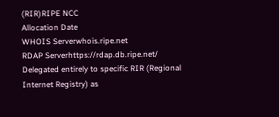(RIR)RIPE NCC
Allocation Date
WHOIS Serverwhois.ripe.net
RDAP Serverhttps://rdap.db.ripe.net/
Delegated entirely to specific RIR (Regional Internet Registry) as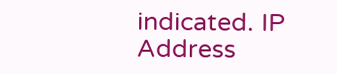indicated. IP Address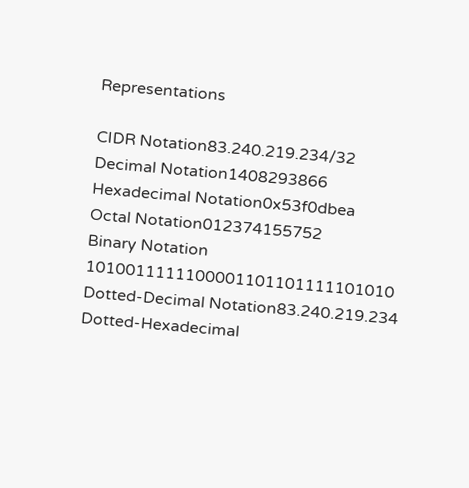Representations

CIDR Notation83.240.219.234/32
Decimal Notation1408293866
Hexadecimal Notation0x53f0dbea
Octal Notation012374155752
Binary Notation 1010011111100001101101111101010
Dotted-Decimal Notation83.240.219.234
Dotted-Hexadecimal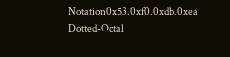Notation0x53.0xf0.0xdb.0xea
Dotted-Octal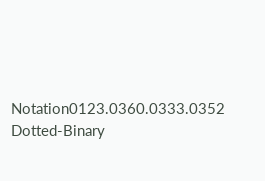Notation0123.0360.0333.0352
Dotted-Binary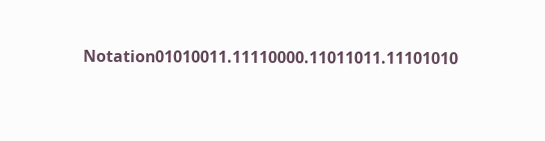Notation01010011.11110000.11011011.11101010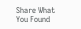Share What You Found